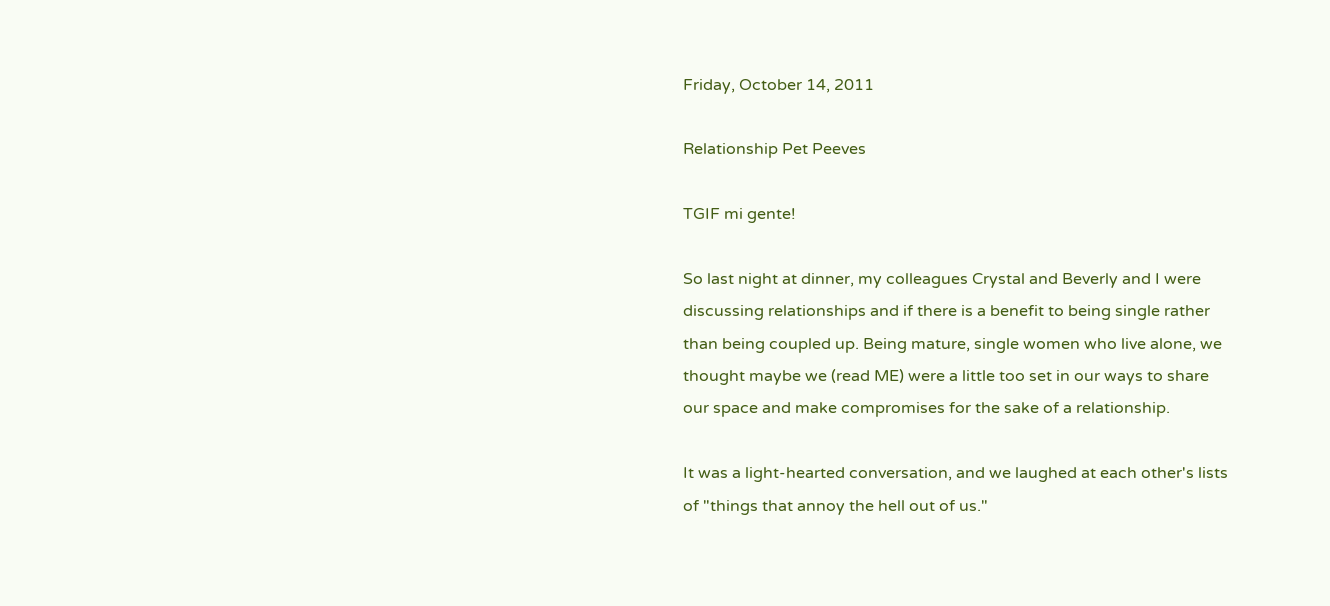Friday, October 14, 2011

Relationship Pet Peeves

TGIF mi gente!

So last night at dinner, my colleagues Crystal and Beverly and I were discussing relationships and if there is a benefit to being single rather than being coupled up. Being mature, single women who live alone, we thought maybe we (read ME) were a little too set in our ways to share our space and make compromises for the sake of a relationship.

It was a light-hearted conversation, and we laughed at each other's lists of "things that annoy the hell out of us."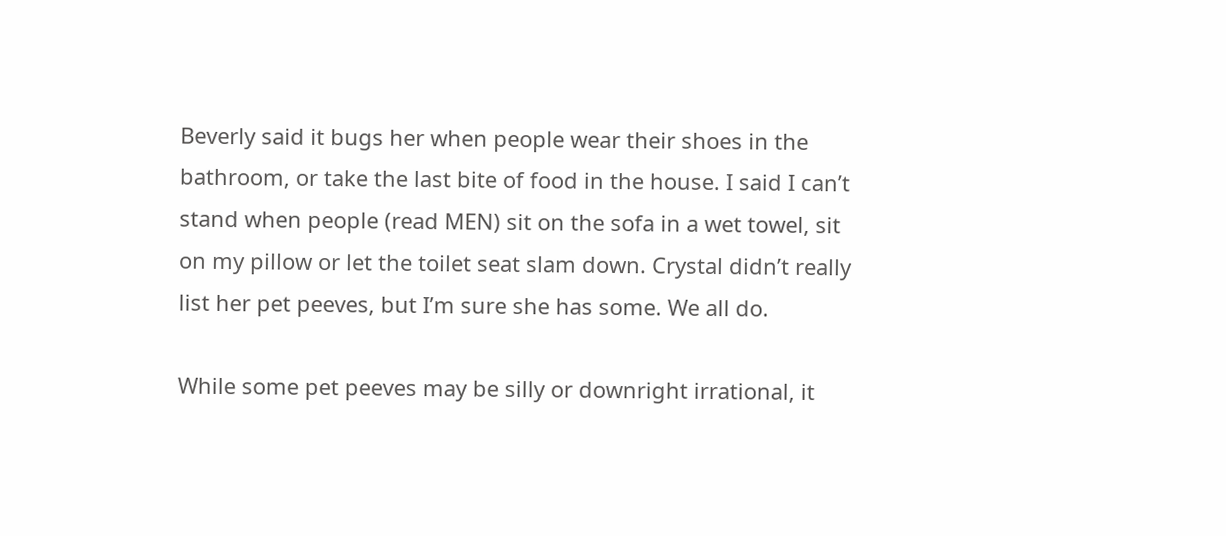Beverly said it bugs her when people wear their shoes in the bathroom, or take the last bite of food in the house. I said I can’t stand when people (read MEN) sit on the sofa in a wet towel, sit on my pillow or let the toilet seat slam down. Crystal didn’t really list her pet peeves, but I’m sure she has some. We all do.

While some pet peeves may be silly or downright irrational, it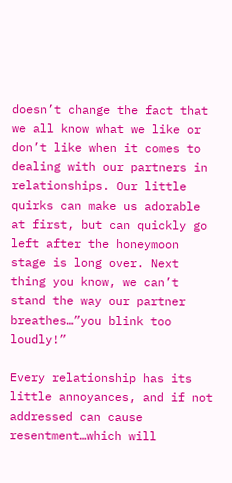doesn’t change the fact that we all know what we like or don’t like when it comes to dealing with our partners in relationships. Our little quirks can make us adorable at first, but can quickly go left after the honeymoon stage is long over. Next thing you know, we can’t stand the way our partner breathes…”you blink too loudly!”

Every relationship has its little annoyances, and if not addressed can cause resentment…which will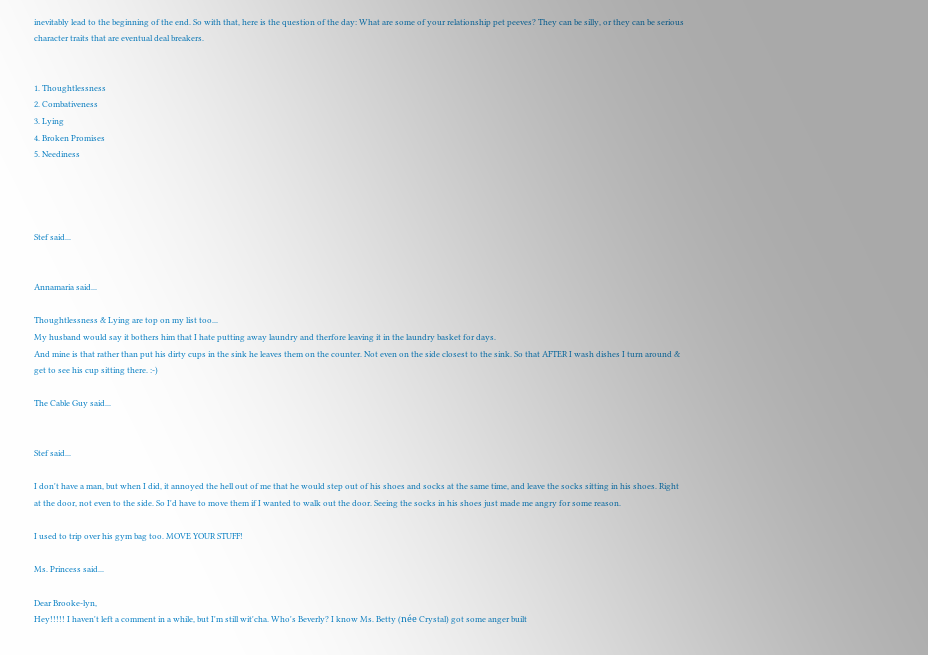inevitably lead to the beginning of the end. So with that, here is the question of the day: What are some of your relationship pet peeves? They can be silly, or they can be serious character traits that are eventual deal breakers.


1. Thoughtlessness
2. Combativeness
3. Lying
4. Broken Promises
5. Neediness




Stef said...


Annamaria said...

Thoughtlessness & Lying are top on my list too...
My husband would say it bothers him that I hate putting away laundry and therfore leaving it in the laundry basket for days.
And mine is that rather than put his dirty cups in the sink he leaves them on the counter. Not even on the side closest to the sink. So that AFTER I wash dishes I turn around & get to see his cup sitting there. :-)

The Cable Guy said...


Stef said...

I don't have a man, but when I did, it annoyed the hell out of me that he would step out of his shoes and socks at the same time, and leave the socks sitting in his shoes. Right at the door, not even to the side. So I'd have to move them if I wanted to walk out the door. Seeing the socks in his shoes just made me angry for some reason.

I used to trip over his gym bag too. MOVE YOUR STUFF!

Ms. Princess said...

Dear Brooke-lyn,
Hey!!!!! I haven't left a comment in a while, but I'm still wit'cha. Who's Beverly? I know Ms. Betty (née Crystal) got some anger built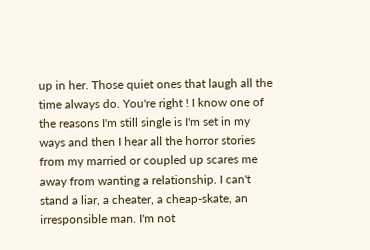up in her. Those quiet ones that laugh all the time always do. You're right ! I know one of the reasons I'm still single is I'm set in my ways and then I hear all the horror stories from my married or coupled up scares me away from wanting a relationship. I can't stand a liar, a cheater, a cheap-skate, an irresponsible man. I'm not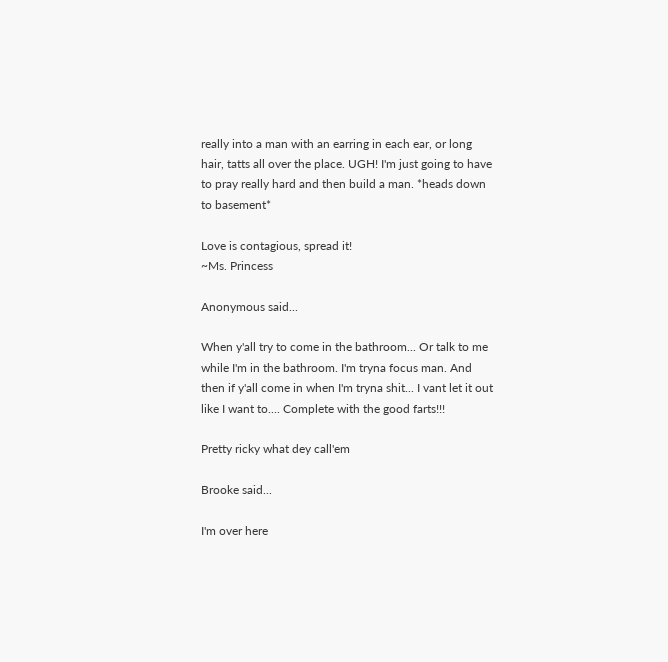really into a man with an earring in each ear, or long hair, tatts all over the place. UGH! I'm just going to have to pray really hard and then build a man. *heads down to basement*

Love is contagious, spread it!
~Ms. Princess

Anonymous said...

When y'all try to come in the bathroom... Or talk to me while I'm in the bathroom. I'm tryna focus man. And then if y'all come in when I'm tryna shit... I vant let it out like I want to.... Complete with the good farts!!!

Pretty ricky what dey call'em

Brooke said...

I'm over here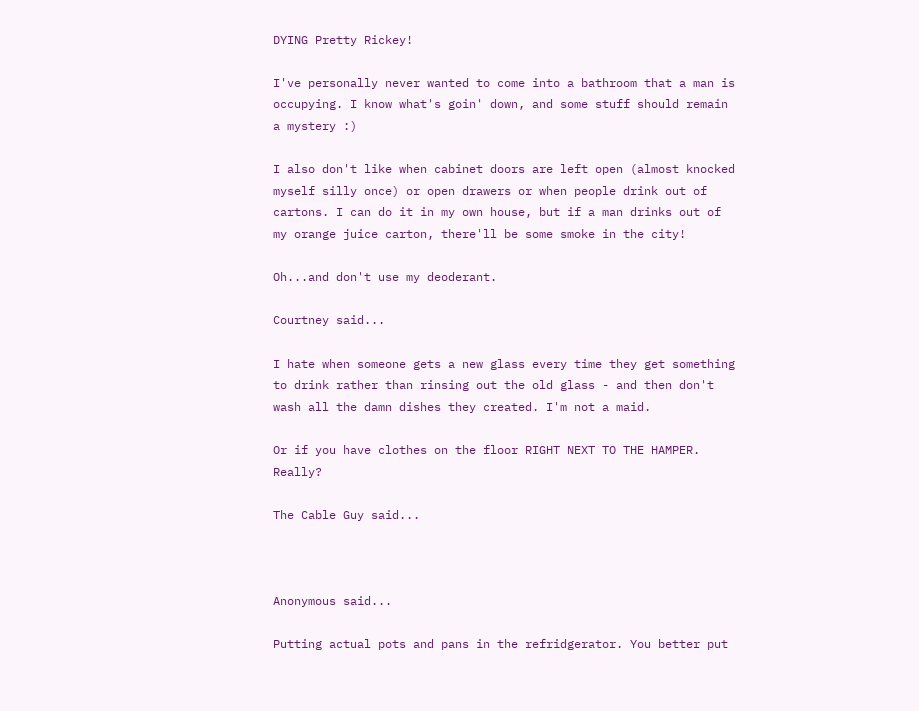DYING Pretty Rickey!

I've personally never wanted to come into a bathroom that a man is occupying. I know what's goin' down, and some stuff should remain a mystery :)

I also don't like when cabinet doors are left open (almost knocked myself silly once) or open drawers or when people drink out of cartons. I can do it in my own house, but if a man drinks out of my orange juice carton, there'll be some smoke in the city!

Oh...and don't use my deoderant.

Courtney said...

I hate when someone gets a new glass every time they get something to drink rather than rinsing out the old glass - and then don't wash all the damn dishes they created. I'm not a maid.

Or if you have clothes on the floor RIGHT NEXT TO THE HAMPER. Really?

The Cable Guy said...



Anonymous said...

Putting actual pots and pans in the refridgerator. You better put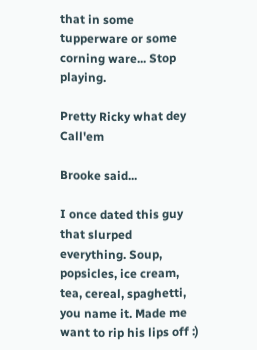that in some tupperware or some corning ware... Stop playing.

Pretty Ricky what dey Call'em

Brooke said...

I once dated this guy that slurped everything. Soup, popsicles, ice cream, tea, cereal, spaghetti, you name it. Made me want to rip his lips off :)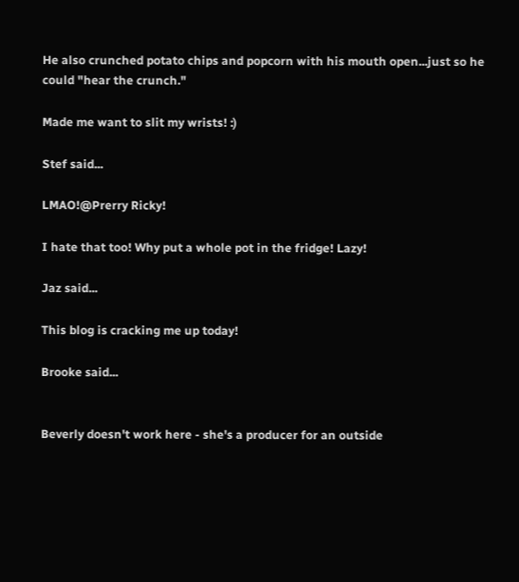He also crunched potato chips and popcorn with his mouth open...just so he could "hear the crunch."

Made me want to slit my wrists! :)

Stef said...

LMAO!@Prerry Ricky!

I hate that too! Why put a whole pot in the fridge! Lazy!

Jaz said...

This blog is cracking me up today!

Brooke said...


Beverly doesn't work here - she's a producer for an outside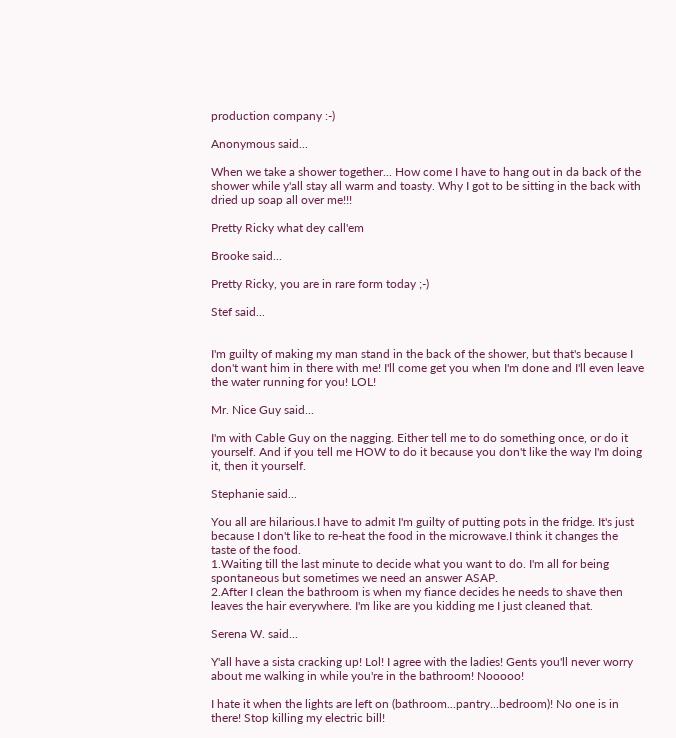production company :-)

Anonymous said...

When we take a shower together... How come I have to hang out in da back of the shower while y'all stay all warm and toasty. Why I got to be sitting in the back with dried up soap all over me!!!

Pretty Ricky what dey call'em

Brooke said...

Pretty Ricky, you are in rare form today ;-)

Stef said...


I'm guilty of making my man stand in the back of the shower, but that's because I don't want him in there with me! I'll come get you when I'm done and I'll even leave the water running for you! LOL!

Mr. Nice Guy said...

I'm with Cable Guy on the nagging. Either tell me to do something once, or do it yourself. And if you tell me HOW to do it because you don't like the way I'm doing it, then it yourself.

Stephanie said...

You all are hilarious.I have to admit I'm guilty of putting pots in the fridge. It's just because I don't like to re-heat the food in the microwave.I think it changes the taste of the food.
1.Waiting till the last minute to decide what you want to do. I'm all for being spontaneous but sometimes we need an answer ASAP.
2.After I clean the bathroom is when my fiance decides he needs to shave then leaves the hair everywhere. I'm like are you kidding me I just cleaned that.

Serena W. said...

Y'all have a sista cracking up! Lol! I agree with the ladies! Gents you'll never worry about me walking in while you're in the bathroom! Nooooo!

I hate it when the lights are left on (bathroom...pantry...bedroom)! No one is in there! Stop killing my electric bill!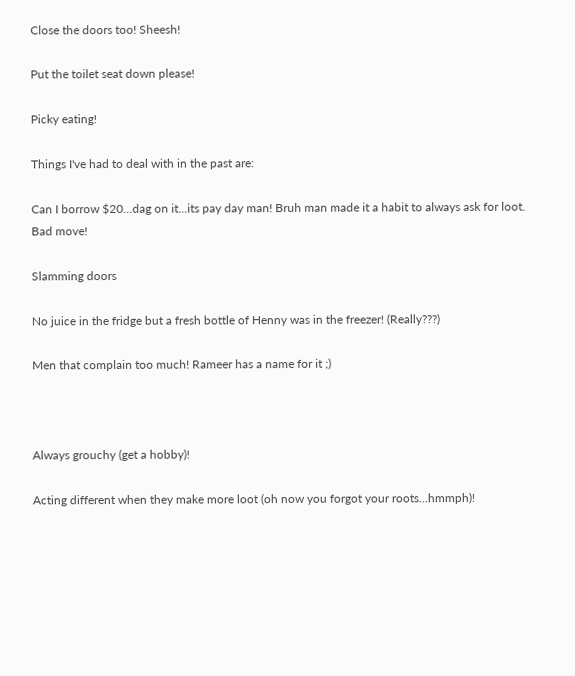Close the doors too! Sheesh!

Put the toilet seat down please!

Picky eating!

Things I've had to deal with in the past are:

Can I borrow $20...dag on it...its pay day man! Bruh man made it a habit to always ask for loot. Bad move!

Slamming doors

No juice in the fridge but a fresh bottle of Henny was in the freezer! (Really???)

Men that complain too much! Rameer has a name for it ;)



Always grouchy (get a hobby)!

Acting different when they make more loot (oh now you forgot your roots...hmmph)!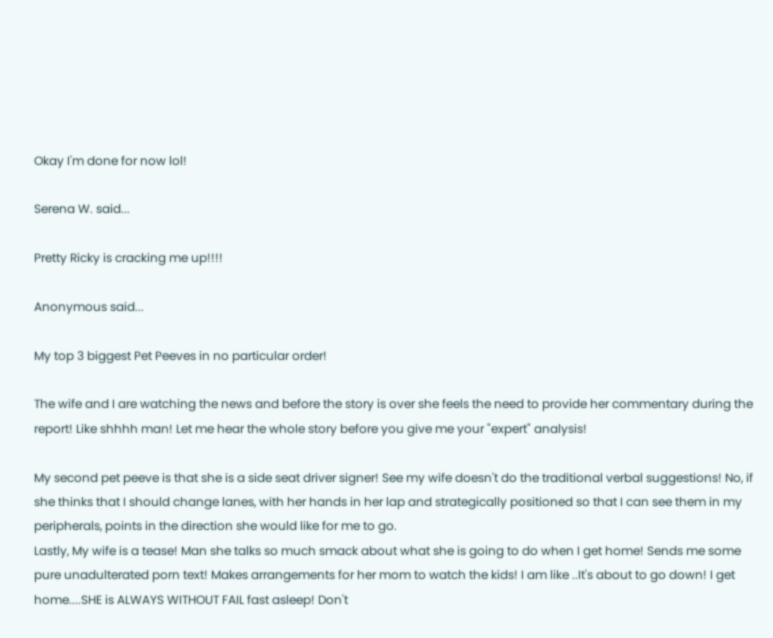Okay I'm done for now lol!

Serena W. said...

Pretty Ricky is cracking me up!!!!

Anonymous said...

My top 3 biggest Pet Peeves in no particular order!

The wife and I are watching the news and before the story is over she feels the need to provide her commentary during the report! Like shhhh man! Let me hear the whole story before you give me your "expert" analysis!

My second pet peeve is that she is a side seat driver signer! See my wife doesn't do the traditional verbal suggestions! No, if she thinks that I should change lanes, with her hands in her lap and strategically positioned so that I can see them in my peripherals, points in the direction she would like for me to go.
Lastly, My wife is a tease! Man she talks so much smack about what she is going to do when I get home! Sends me some pure unadulterated porn text! Makes arrangements for her mom to watch the kids! I am like ..It's about to go down! I get home....SHE is ALWAYS WITHOUT FAIL fast asleep! Don't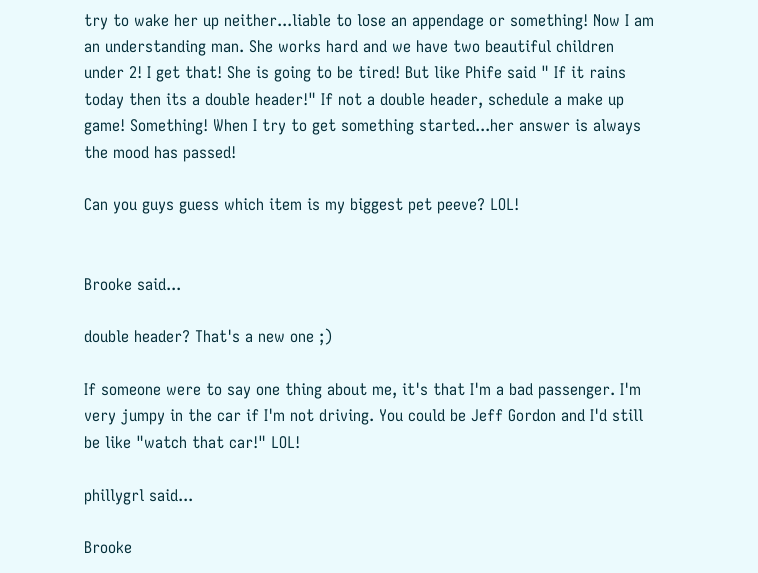try to wake her up neither...liable to lose an appendage or something! Now I am an understanding man. She works hard and we have two beautiful children under 2! I get that! She is going to be tired! But like Phife said " If it rains today then its a double header!" If not a double header, schedule a make up game! Something! When I try to get something started...her answer is always the mood has passed!

Can you guys guess which item is my biggest pet peeve? LOL!


Brooke said...

double header? That's a new one ;)

If someone were to say one thing about me, it's that I'm a bad passenger. I'm very jumpy in the car if I'm not driving. You could be Jeff Gordon and I'd still be like "watch that car!" LOL!

phillygrl said...

Brooke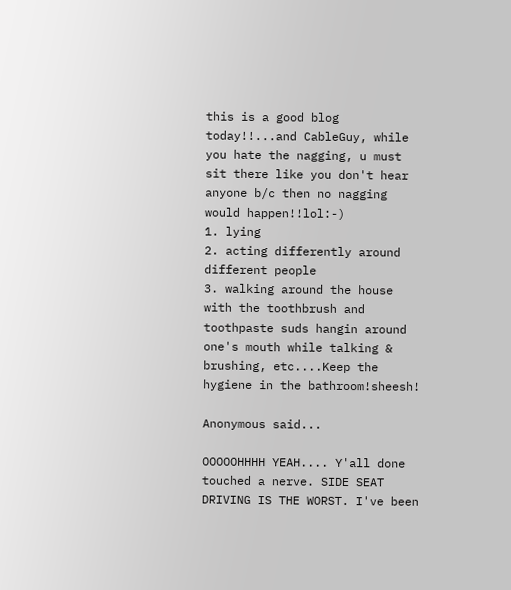this is a good blog today!!...and CableGuy, while you hate the nagging, u must sit there like you don't hear anyone b/c then no nagging would happen!!lol:-)
1. lying
2. acting differently around different people
3. walking around the house with the toothbrush and toothpaste suds hangin around one's mouth while talking & brushing, etc....Keep the hygiene in the bathroom!sheesh!

Anonymous said...

OOOOOHHHH YEAH.... Y'all done touched a nerve. SIDE SEAT DRIVING IS THE WORST. I've been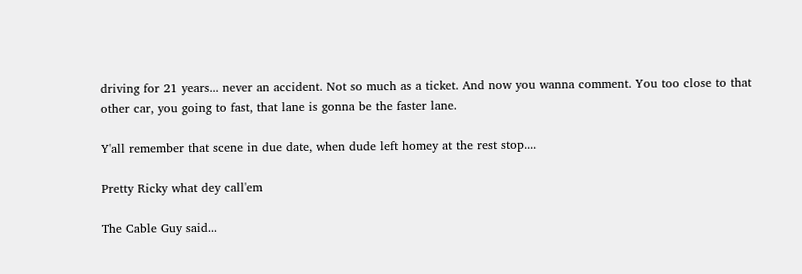driving for 21 years... never an accident. Not so much as a ticket. And now you wanna comment. You too close to that other car, you going to fast, that lane is gonna be the faster lane.

Y'all remember that scene in due date, when dude left homey at the rest stop....

Pretty Ricky what dey call'em

The Cable Guy said...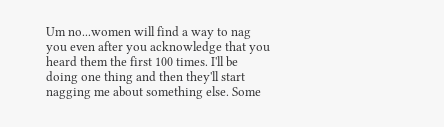Um no...women will find a way to nag you even after you acknowledge that you heard them the first 100 times. I'll be doing one thing and then they'll start nagging me about something else. Some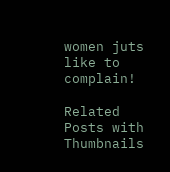women juts like to complain!

Related Posts with Thumbnails